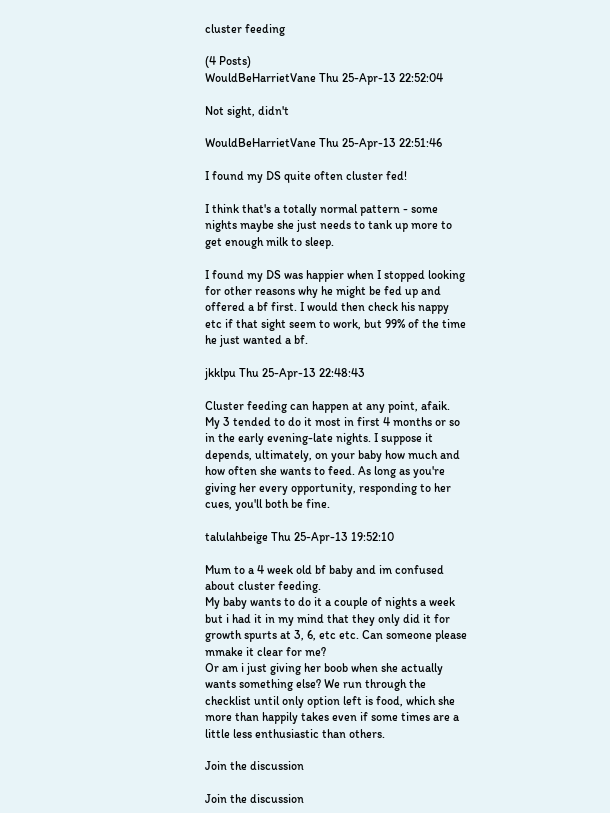cluster feeding

(4 Posts)
WouldBeHarrietVane Thu 25-Apr-13 22:52:04

Not sight, didn't

WouldBeHarrietVane Thu 25-Apr-13 22:51:46

I found my DS quite often cluster fed!

I think that's a totally normal pattern - some nights maybe she just needs to tank up more to get enough milk to sleep.

I found my DS was happier when I stopped looking for other reasons why he might be fed up and offered a bf first. I would then check his nappy etc if that sight seem to work, but 99% of the time he just wanted a bf.

jkklpu Thu 25-Apr-13 22:48:43

Cluster feeding can happen at any point, afaik. My 3 tended to do it most in first 4 months or so in the early evening-late nights. I suppose it depends, ultimately, on your baby how much and how often she wants to feed. As long as you're giving her every opportunity, responding to her cues, you'll both be fine.

talulahbeige Thu 25-Apr-13 19:52:10

Mum to a 4 week old bf baby and im confused about cluster feeding.
My baby wants to do it a couple of nights a week but i had it in my mind that they only did it for growth spurts at 3, 6, etc etc. Can someone please mmake it clear for me?
Or am i just giving her boob when she actually wants something else? We run through the checklist until only option left is food, which she more than happily takes even if some times are a little less enthusiastic than others.

Join the discussion

Join the discussion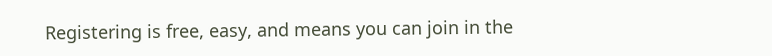Registering is free, easy, and means you can join in the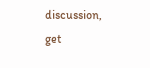discussion, get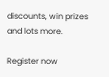discounts, win prizes and lots more.

Register now